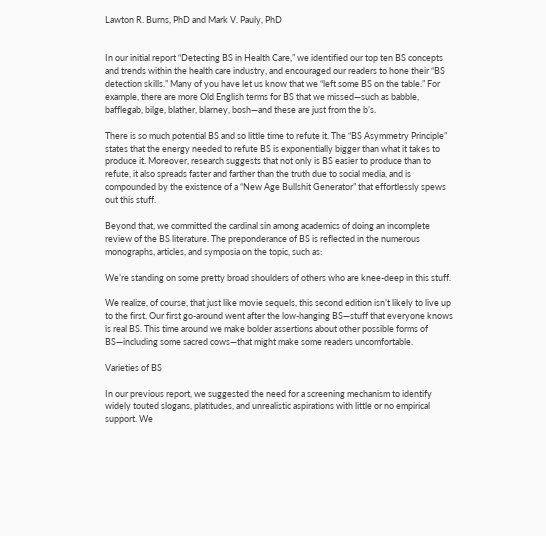Lawton R. Burns, PhD and Mark V. Pauly, PhD


In our initial report “Detecting BS in Health Care,” we identified our top ten BS concepts and trends within the health care industry, and encouraged our readers to hone their “BS detection skills.” Many of you have let us know that we “left some BS on the table.” For example, there are more Old English terms for BS that we missed—such as babble, bafflegab, bilge, blather, blarney, bosh—and these are just from the b’s.

There is so much potential BS and so little time to refute it. The “BS Asymmetry Principle” states that the energy needed to refute BS is exponentially bigger than what it takes to produce it. Moreover, research suggests that not only is BS easier to produce than to refute, it also spreads faster and farther than the truth due to social media, and is compounded by the existence of a “New Age Bullshit Generator” that effortlessly spews out this stuff.

Beyond that, we committed the cardinal sin among academics of doing an incomplete review of the BS literature. The preponderance of BS is reflected in the numerous monographs, articles, and symposia on the topic, such as:

We’re standing on some pretty broad shoulders of others who are knee-deep in this stuff.

We realize, of course, that just like movie sequels, this second edition isn’t likely to live up to the first. Our first go-around went after the low-hanging BS—stuff that everyone knows is real BS. This time around we make bolder assertions about other possible forms of BS—including some sacred cows—that might make some readers uncomfortable.

Varieties of BS

In our previous report, we suggested the need for a screening mechanism to identify widely touted slogans, platitudes, and unrealistic aspirations with little or no empirical support. We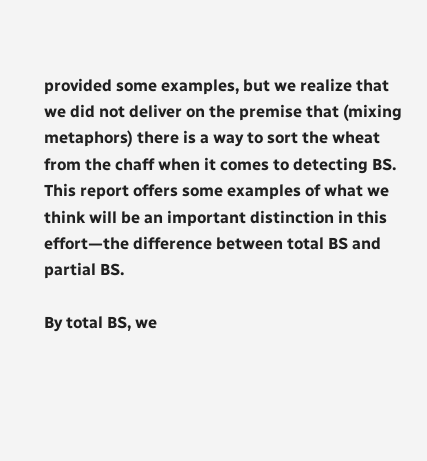provided some examples, but we realize that we did not deliver on the premise that (mixing metaphors) there is a way to sort the wheat from the chaff when it comes to detecting BS. This report offers some examples of what we think will be an important distinction in this effort—the difference between total BS and partial BS.

By total BS, we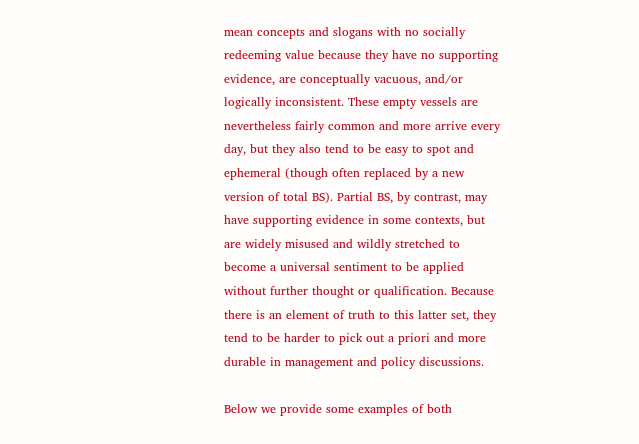mean concepts and slogans with no socially redeeming value because they have no supporting evidence, are conceptually vacuous, and/or logically inconsistent. These empty vessels are nevertheless fairly common and more arrive every day, but they also tend to be easy to spot and ephemeral (though often replaced by a new version of total BS). Partial BS, by contrast, may have supporting evidence in some contexts, but are widely misused and wildly stretched to become a universal sentiment to be applied without further thought or qualification. Because there is an element of truth to this latter set, they tend to be harder to pick out a priori and more durable in management and policy discussions.

Below we provide some examples of both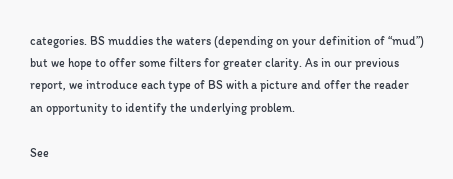categories. BS muddies the waters (depending on your definition of “mud”) but we hope to offer some filters for greater clarity. As in our previous report, we introduce each type of BS with a picture and offer the reader an opportunity to identify the underlying problem.

See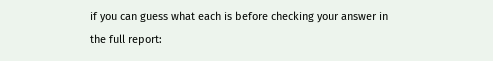if you can guess what each is before checking your answer in the full report: